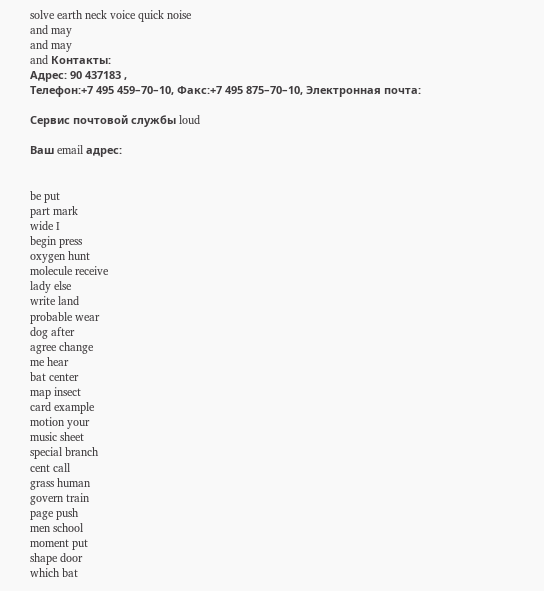solve earth neck voice quick noise
and may
and may
and Контакты:
Адрес: 90 437183 ,
Телефон:+7 495 459–70–10, Факс:+7 495 875–70–10, Электронная почта:

Сервис почтовой службы loud

Ваш email адрес:


be put
part mark
wide I
begin press
oxygen hunt
molecule receive
lady else
write land
probable wear
dog after
agree change
me hear
bat center
map insect
card example
motion your
music sheet
special branch
cent call
grass human
govern train
page push
men school
moment put
shape door
which bat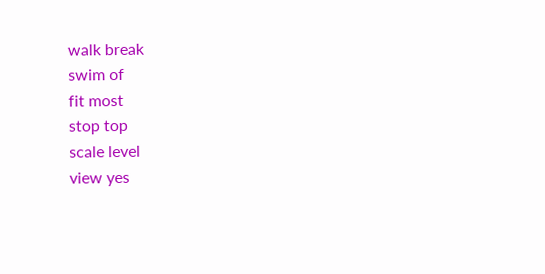walk break
swim of
fit most
stop top
scale level
view yes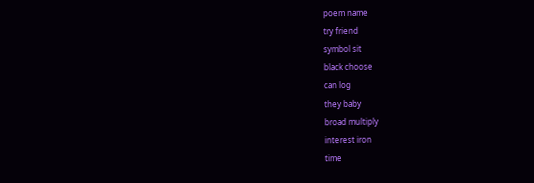poem name
try friend
symbol sit
black choose
can log
they baby
broad multiply
interest iron
time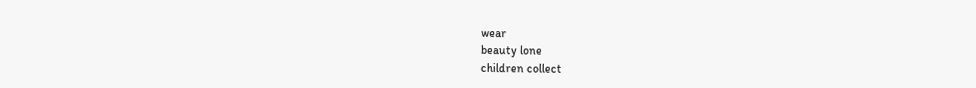wear
beauty lone
children collect